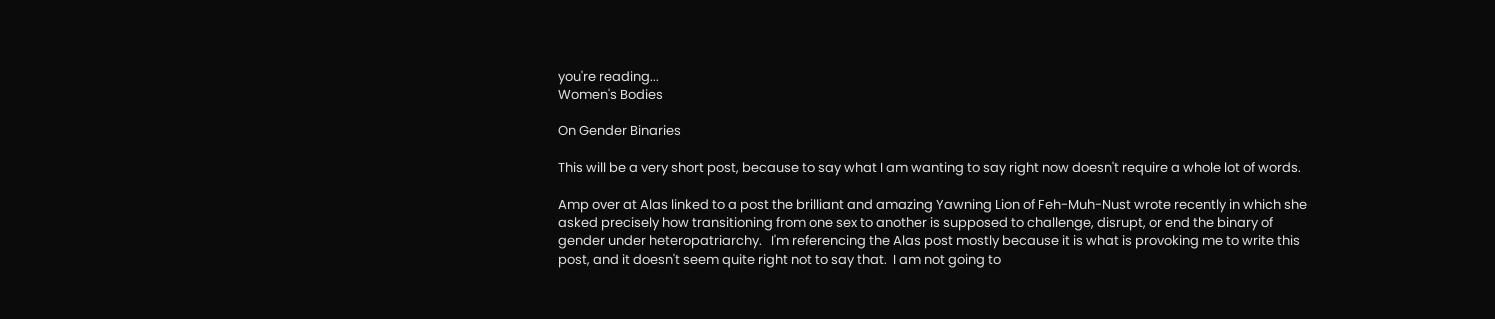you're reading...
Women's Bodies

On Gender Binaries

This will be a very short post, because to say what I am wanting to say right now doesn't require a whole lot of words.

Amp over at Alas linked to a post the brilliant and amazing Yawning Lion of Feh-Muh-Nust wrote recently in which she asked precisely how transitioning from one sex to another is supposed to challenge, disrupt, or end the binary of gender under heteropatriarchy.   I'm referencing the Alas post mostly because it is what is provoking me to write this post, and it doesn't seem quite right not to say that.  I am not going to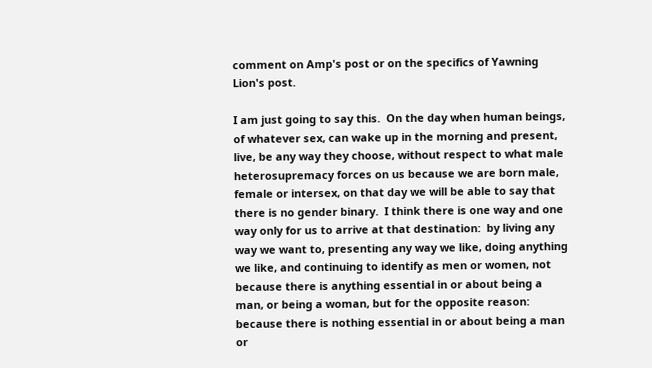comment on Amp's post or on the specifics of Yawning Lion's post.

I am just going to say this.  On the day when human beings, of whatever sex, can wake up in the morning and present, live, be any way they choose, without respect to what male heterosupremacy forces on us because we are born male, female or intersex, on that day we will be able to say that there is no gender binary.  I think there is one way and one way only for us to arrive at that destination:  by living any way we want to, presenting any way we like, doing anything we like, and continuing to identify as men or women, not because there is anything essential in or about being a man, or being a woman, but for the opposite reason:  because there is nothing essential in or about being a man or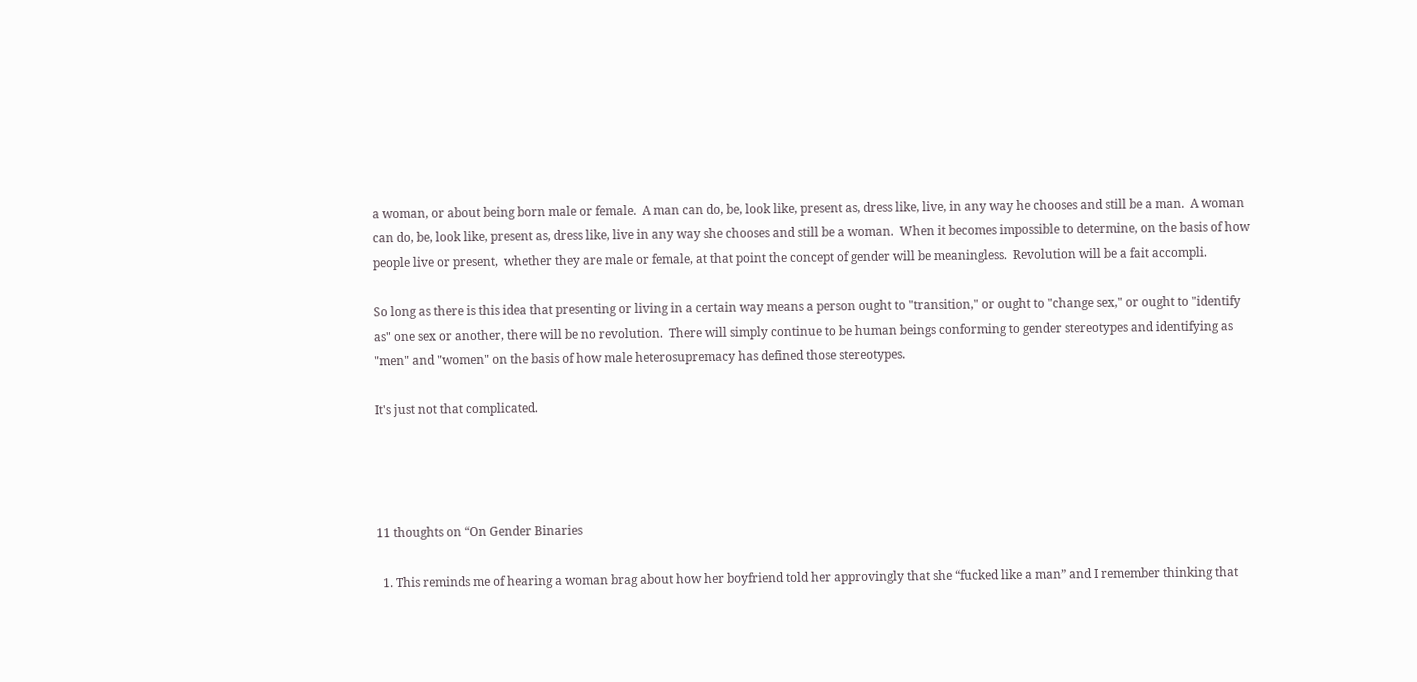a woman, or about being born male or female.  A man can do, be, look like, present as, dress like, live, in any way he chooses and still be a man.  A woman can do, be, look like, present as, dress like, live in any way she chooses and still be a woman.  When it becomes impossible to determine, on the basis of how people live or present,  whether they are male or female, at that point the concept of gender will be meaningless.  Revolution will be a fait accompli.

So long as there is this idea that presenting or living in a certain way means a person ought to "transition," or ought to "change sex," or ought to "identify as" one sex or another, there will be no revolution.  There will simply continue to be human beings conforming to gender stereotypes and identifying as "men" and "women" on the basis of how male heterosupremacy has defined those stereotypes.

It's just not that complicated.




11 thoughts on “On Gender Binaries

  1. This reminds me of hearing a woman brag about how her boyfriend told her approvingly that she “fucked like a man” and I remember thinking that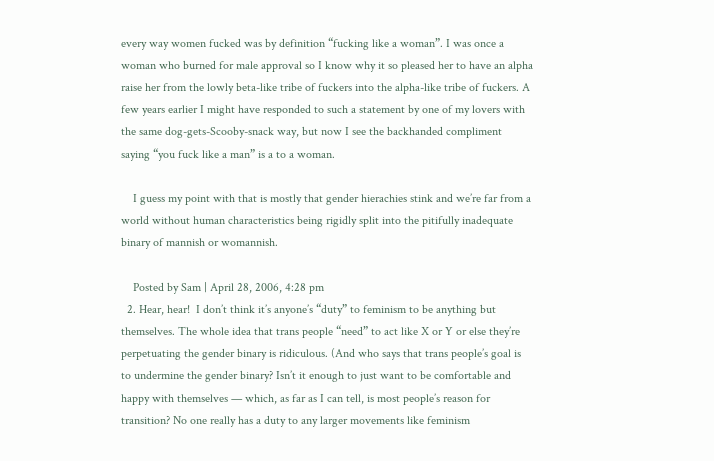every way women fucked was by definition “fucking like a woman”. I was once a woman who burned for male approval so I know why it so pleased her to have an alpha raise her from the lowly beta-like tribe of fuckers into the alpha-like tribe of fuckers. A few years earlier I might have responded to such a statement by one of my lovers with the same dog-gets-Scooby-snack way, but now I see the backhanded compliment saying “you fuck like a man” is a to a woman.

    I guess my point with that is mostly that gender hierachies stink and we’re far from a world without human characteristics being rigidly split into the pitifully inadequate binary of mannish or womannish.

    Posted by Sam | April 28, 2006, 4:28 pm
  2. Hear, hear!  I don’t think it’s anyone’s “duty” to feminism to be anything but themselves. The whole idea that trans people “need” to act like X or Y or else they’re perpetuating the gender binary is ridiculous. (And who says that trans people’s goal is to undermine the gender binary? Isn’t it enough to just want to be comfortable and happy with themselves — which, as far as I can tell, is most people’s reason for transition? No one really has a duty to any larger movements like feminism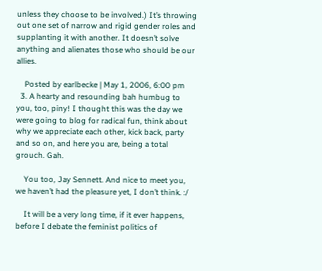unless they choose to be involved.) It’s throwing out one set of narrow and rigid gender roles and supplanting it with another. It doesn’t solve anything and alienates those who should be our allies.

    Posted by earlbecke | May 1, 2006, 6:00 pm
  3. A hearty and resounding bah humbug to you, too, piny! I thought this was the day we were going to blog for radical fun, think about why we appreciate each other, kick back, party and so on, and here you are, being a total grouch. Gah.

    You too, Jay Sennett. And nice to meet you, we haven’t had the pleasure yet, I don’t think. :/

    It will be a very long time, if it ever happens, before I debate the feminist politics of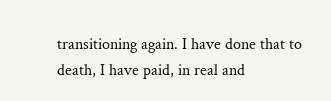transitioning again. I have done that to death, I have paid, in real and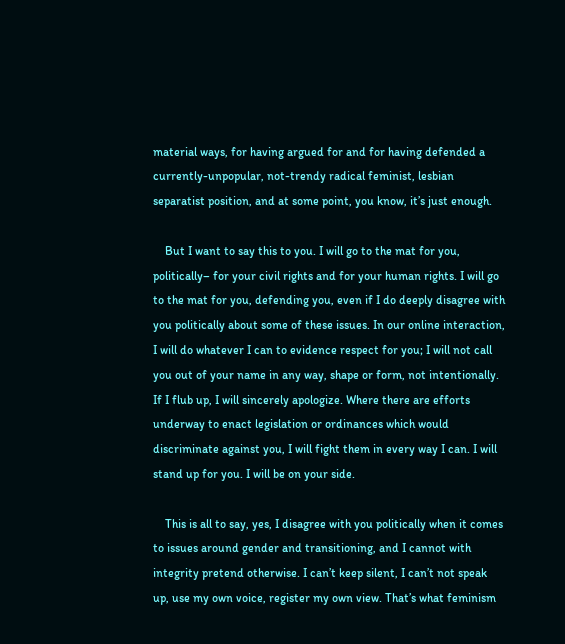material ways, for having argued for and for having defended a currently-unpopular, not-trendy radical feminist, lesbian separatist position, and at some point, you know, it’s just enough.

    But I want to say this to you. I will go to the mat for you, politically– for your civil rights and for your human rights. I will go to the mat for you, defending you, even if I do deeply disagree with you politically about some of these issues. In our online interaction, I will do whatever I can to evidence respect for you; I will not call you out of your name in any way, shape or form, not intentionally. If I flub up, I will sincerely apologize. Where there are efforts underway to enact legislation or ordinances which would discriminate against you, I will fight them in every way I can. I will stand up for you. I will be on your side.

    This is all to say, yes, I disagree with you politically when it comes to issues around gender and transitioning, and I cannot with integrity pretend otherwise. I can’t keep silent, I can’t not speak up, use my own voice, register my own view. That’s what feminism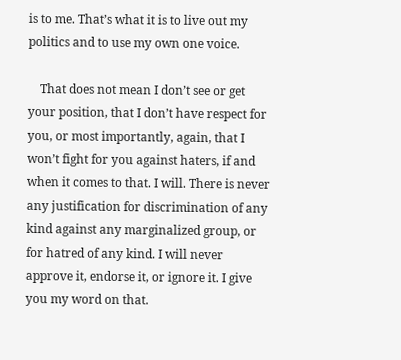is to me. That’s what it is to live out my politics and to use my own one voice.

    That does not mean I don’t see or get your position, that I don’t have respect for you, or most importantly, again, that I won’t fight for you against haters, if and when it comes to that. I will. There is never any justification for discrimination of any kind against any marginalized group, or for hatred of any kind. I will never approve it, endorse it, or ignore it. I give you my word on that.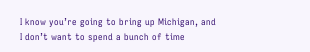I know you’re going to bring up Michigan, and I don’t want to spend a bunch of time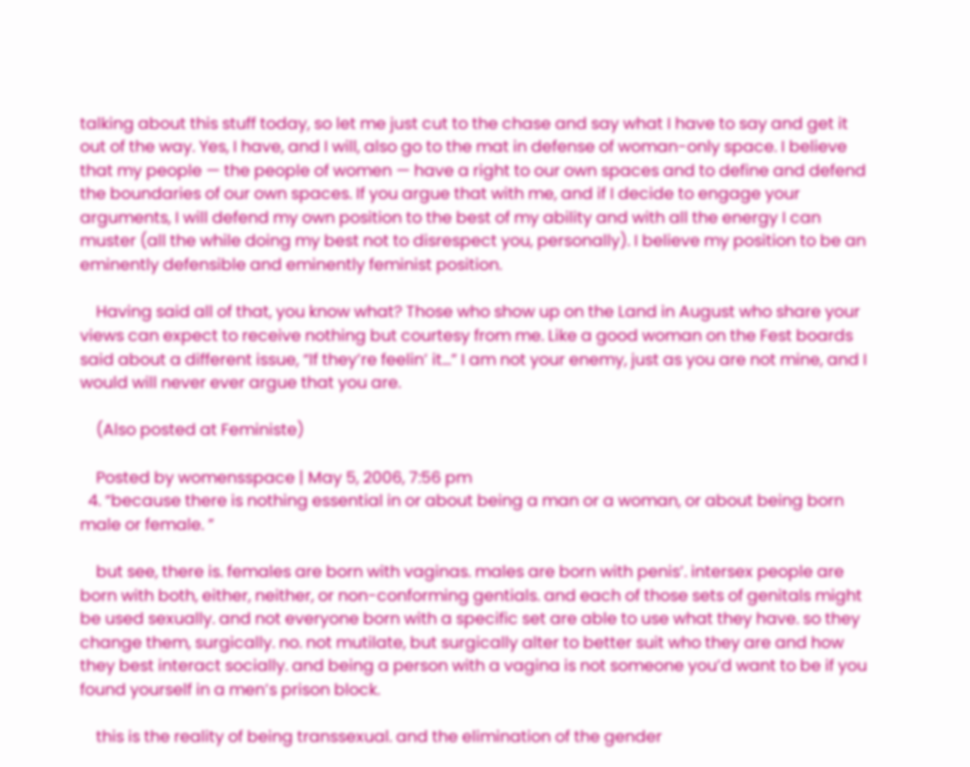talking about this stuff today, so let me just cut to the chase and say what I have to say and get it out of the way. Yes, I have, and I will, also go to the mat in defense of woman-only space. I believe that my people — the people of women — have a right to our own spaces and to define and defend the boundaries of our own spaces. If you argue that with me, and if I decide to engage your arguments, I will defend my own position to the best of my ability and with all the energy I can muster (all the while doing my best not to disrespect you, personally). I believe my position to be an eminently defensible and eminently feminist position.

    Having said all of that, you know what? Those who show up on the Land in August who share your views can expect to receive nothing but courtesy from me. Like a good woman on the Fest boards said about a different issue, “If they’re feelin’ it…” I am not your enemy, just as you are not mine, and I would will never ever argue that you are.

    (Also posted at Feministe)

    Posted by womensspace | May 5, 2006, 7:56 pm
  4. “because there is nothing essential in or about being a man or a woman, or about being born male or female. ”

    but see, there is. females are born with vaginas. males are born with penis’. intersex people are born with both, either, neither, or non-conforming gentials. and each of those sets of genitals might be used sexually. and not everyone born with a specific set are able to use what they have. so they change them, surgically. no. not mutilate, but surgically alter to better suit who they are and how they best interact socially. and being a person with a vagina is not someone you’d want to be if you found yourself in a men’s prison block.

    this is the reality of being transsexual. and the elimination of the gender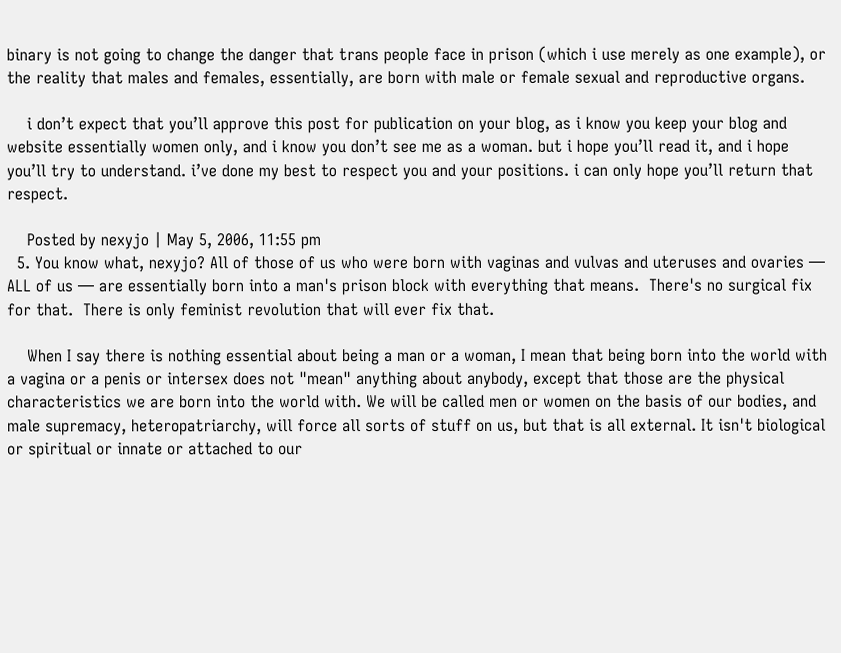binary is not going to change the danger that trans people face in prison (which i use merely as one example), or the reality that males and females, essentially, are born with male or female sexual and reproductive organs.

    i don’t expect that you’ll approve this post for publication on your blog, as i know you keep your blog and website essentially women only, and i know you don’t see me as a woman. but i hope you’ll read it, and i hope you’ll try to understand. i’ve done my best to respect you and your positions. i can only hope you’ll return that respect.

    Posted by nexyjo | May 5, 2006, 11:55 pm
  5. You know what, nexyjo? All of those of us who were born with vaginas and vulvas and uteruses and ovaries — ALL of us — are essentially born into a man's prison block with everything that means.  There's no surgical fix for that.  There is only feminist revolution that will ever fix that.

    When I say there is nothing essential about being a man or a woman, I mean that being born into the world with a vagina or a penis or intersex does not "mean" anything about anybody, except that those are the physical characteristics we are born into the world with. We will be called men or women on the basis of our bodies, and male supremacy, heteropatriarchy, will force all sorts of stuff on us, but that is all external. It isn't biological or spiritual or innate or attached to our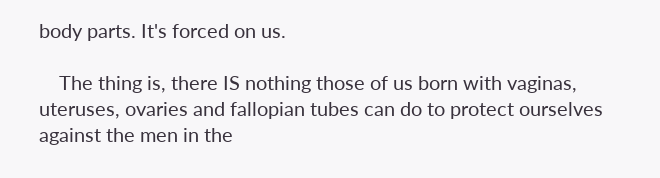body parts. It's forced on us.

    The thing is, there IS nothing those of us born with vaginas, uteruses, ovaries and fallopian tubes can do to protect ourselves against the men in the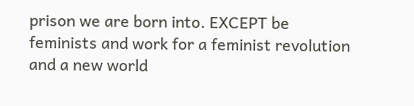prison we are born into. EXCEPT be feminists and work for a feminist revolution and a new world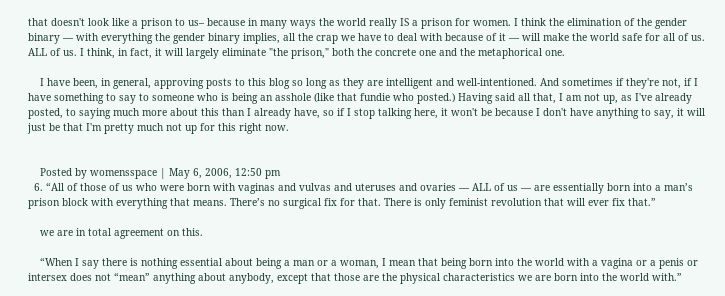that doesn't look like a prison to us– because in many ways the world really IS a prison for women. I think the elimination of the gender binary — with everything the gender binary implies, all the crap we have to deal with because of it — will make the world safe for all of us. ALL of us. I think, in fact, it will largely eliminate "the prison," both the concrete one and the metaphorical one.

    I have been, in general, approving posts to this blog so long as they are intelligent and well-intentioned. And sometimes if they're not, if I have something to say to someone who is being an asshole (like that fundie who posted.) Having said all that, I am not up, as I've already posted, to saying much more about this than I already have, so if I stop talking here, it won't be because I don't have anything to say, it will just be that I'm pretty much not up for this right now.


    Posted by womensspace | May 6, 2006, 12:50 pm
  6. “All of those of us who were born with vaginas and vulvas and uteruses and ovaries — ALL of us — are essentially born into a man’s prison block with everything that means. There’s no surgical fix for that. There is only feminist revolution that will ever fix that.”

    we are in total agreement on this.

    “When I say there is nothing essential about being a man or a woman, I mean that being born into the world with a vagina or a penis or intersex does not “mean” anything about anybody, except that those are the physical characteristics we are born into the world with.”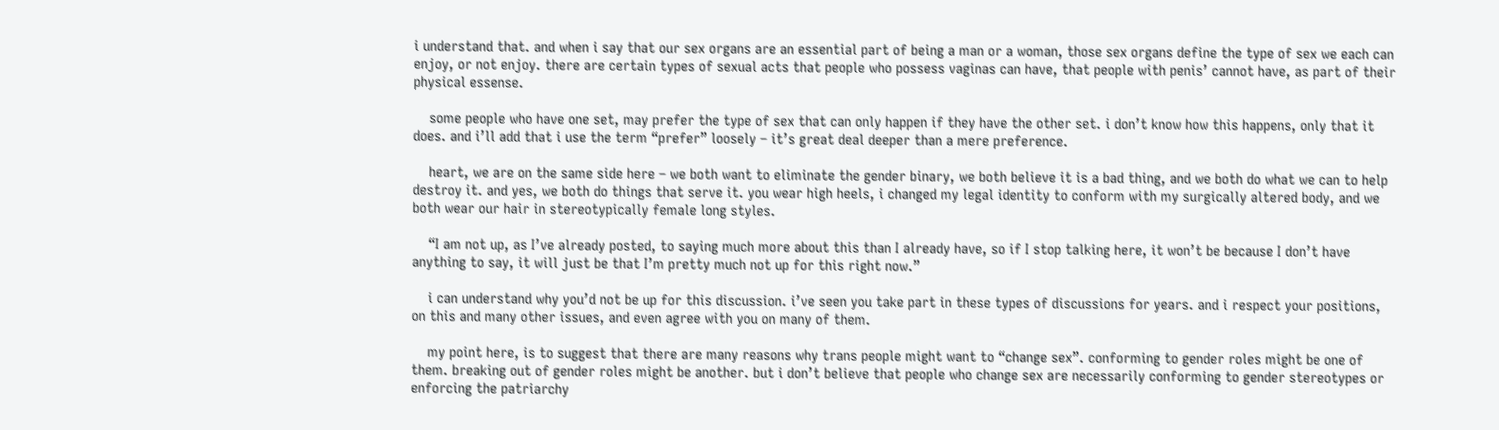i understand that. and when i say that our sex organs are an essential part of being a man or a woman, those sex organs define the type of sex we each can enjoy, or not enjoy. there are certain types of sexual acts that people who possess vaginas can have, that people with penis’ cannot have, as part of their physical essense.

    some people who have one set, may prefer the type of sex that can only happen if they have the other set. i don’t know how this happens, only that it does. and i’ll add that i use the term “prefer” loosely – it’s great deal deeper than a mere preference.

    heart, we are on the same side here – we both want to eliminate the gender binary, we both believe it is a bad thing, and we both do what we can to help destroy it. and yes, we both do things that serve it. you wear high heels, i changed my legal identity to conform with my surgically altered body, and we both wear our hair in stereotypically female long styles.

    “I am not up, as I’ve already posted, to saying much more about this than I already have, so if I stop talking here, it won’t be because I don’t have anything to say, it will just be that I’m pretty much not up for this right now.”

    i can understand why you’d not be up for this discussion. i’ve seen you take part in these types of discussions for years. and i respect your positions, on this and many other issues, and even agree with you on many of them.

    my point here, is to suggest that there are many reasons why trans people might want to “change sex”. conforming to gender roles might be one of them. breaking out of gender roles might be another. but i don’t believe that people who change sex are necessarily conforming to gender stereotypes or enforcing the patriarchy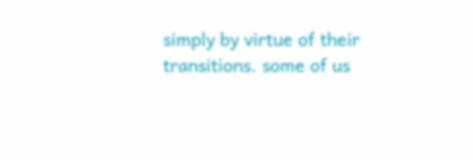simply by virtue of their transitions. some of us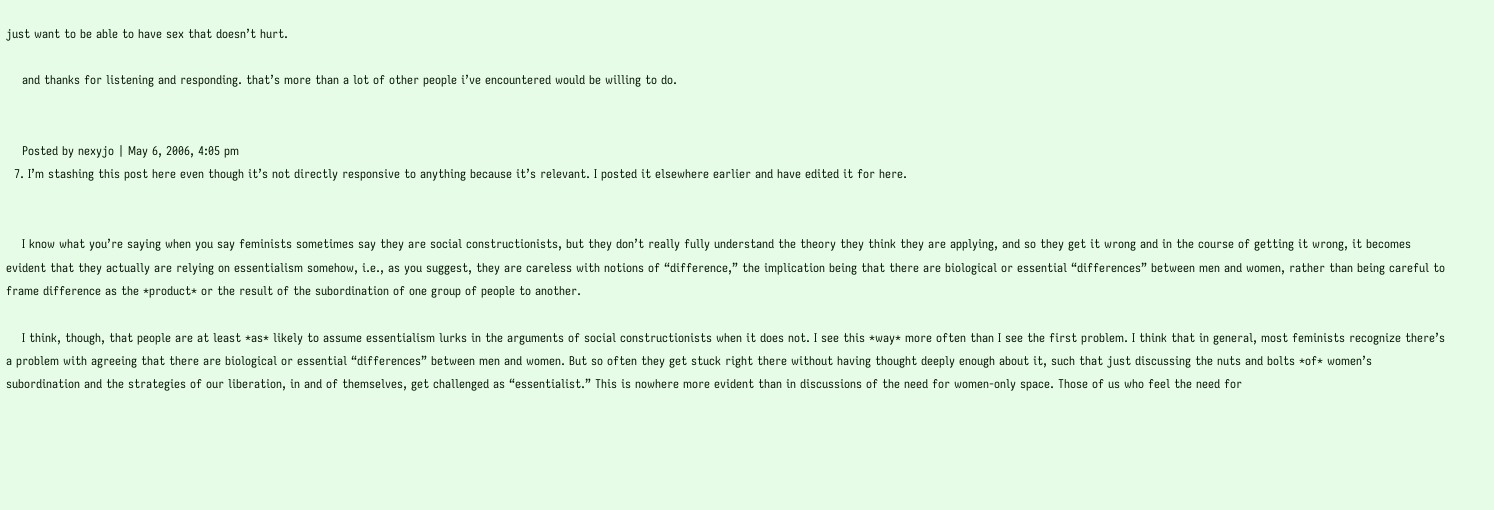just want to be able to have sex that doesn’t hurt.

    and thanks for listening and responding. that’s more than a lot of other people i’ve encountered would be willing to do.


    Posted by nexyjo | May 6, 2006, 4:05 pm
  7. I’m stashing this post here even though it’s not directly responsive to anything because it’s relevant. I posted it elsewhere earlier and have edited it for here.


    I know what you’re saying when you say feminists sometimes say they are social constructionists, but they don’t really fully understand the theory they think they are applying, and so they get it wrong and in the course of getting it wrong, it becomes evident that they actually are relying on essentialism somehow, i.e., as you suggest, they are careless with notions of “difference,” the implication being that there are biological or essential “differences” between men and women, rather than being careful to frame difference as the *product* or the result of the subordination of one group of people to another.

    I think, though, that people are at least *as* likely to assume essentialism lurks in the arguments of social constructionists when it does not. I see this *way* more often than I see the first problem. I think that in general, most feminists recognize there’s a problem with agreeing that there are biological or essential “differences” between men and women. But so often they get stuck right there without having thought deeply enough about it, such that just discussing the nuts and bolts *of* women’s subordination and the strategies of our liberation, in and of themselves, get challenged as “essentialist.” This is nowhere more evident than in discussions of the need for women-only space. Those of us who feel the need for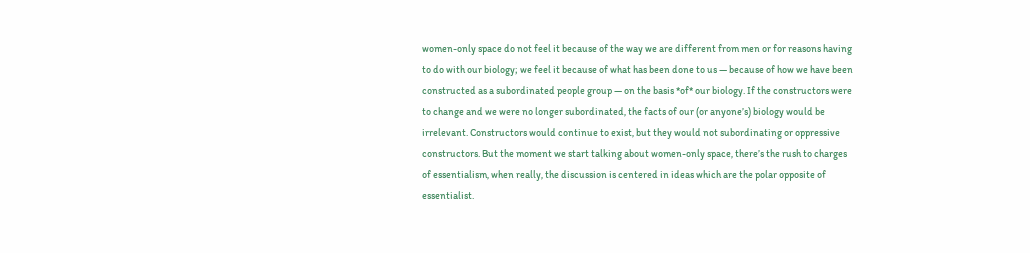women-only space do not feel it because of the way we are different from men or for reasons having to do with our biology; we feel it because of what has been done to us — because of how we have been constructed as a subordinated people group — on the basis *of* our biology. If the constructors were to change and we were no longer subordinated, the facts of our (or anyone’s) biology would be irrelevant. Constructors would continue to exist, but they would not subordinating or oppressive constructors. But the moment we start talking about women-only space, there’s the rush to charges of essentialism, when really, the discussion is centered in ideas which are the polar opposite of essentialist.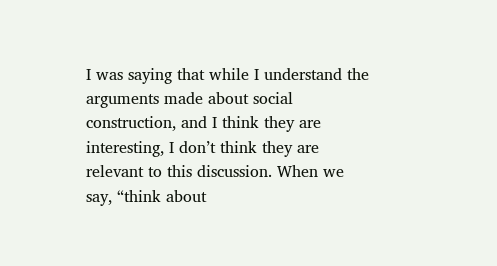I was saying that while I understand the arguments made about social construction, and I think they are interesting, I don’t think they are relevant to this discussion. When we say, “think about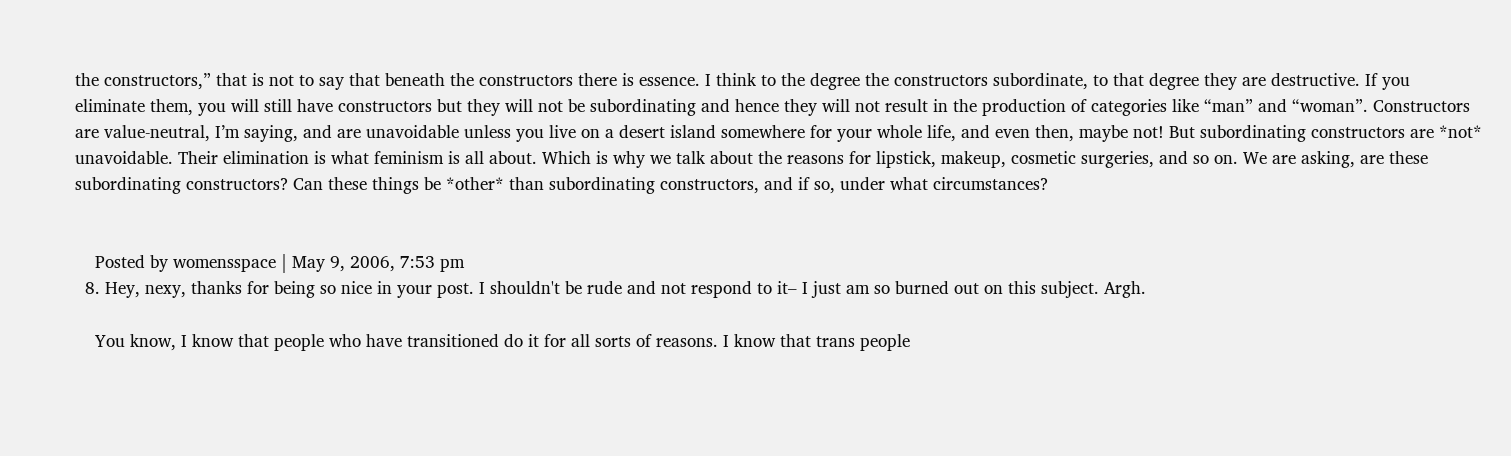the constructors,” that is not to say that beneath the constructors there is essence. I think to the degree the constructors subordinate, to that degree they are destructive. If you eliminate them, you will still have constructors but they will not be subordinating and hence they will not result in the production of categories like “man” and “woman”. Constructors are value-neutral, I’m saying, and are unavoidable unless you live on a desert island somewhere for your whole life, and even then, maybe not! But subordinating constructors are *not* unavoidable. Their elimination is what feminism is all about. Which is why we talk about the reasons for lipstick, makeup, cosmetic surgeries, and so on. We are asking, are these subordinating constructors? Can these things be *other* than subordinating constructors, and if so, under what circumstances?


    Posted by womensspace | May 9, 2006, 7:53 pm
  8. Hey, nexy, thanks for being so nice in your post. I shouldn't be rude and not respond to it– I just am so burned out on this subject. Argh.

    You know, I know that people who have transitioned do it for all sorts of reasons. I know that trans people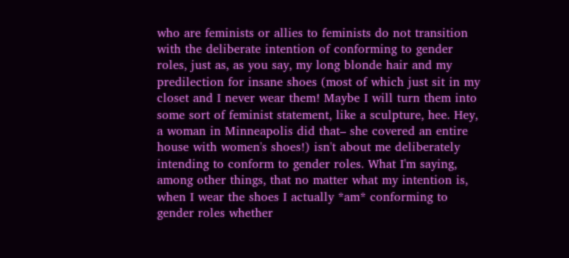who are feminists or allies to feminists do not transition with the deliberate intention of conforming to gender roles, just as, as you say, my long blonde hair and my predilection for insane shoes (most of which just sit in my closet and I never wear them! Maybe I will turn them into some sort of feminist statement, like a sculpture, hee. Hey, a woman in Minneapolis did that– she covered an entire house with women's shoes!) isn't about me deliberately intending to conform to gender roles. What I'm saying, among other things, that no matter what my intention is, when I wear the shoes I actually *am* conforming to gender roles whether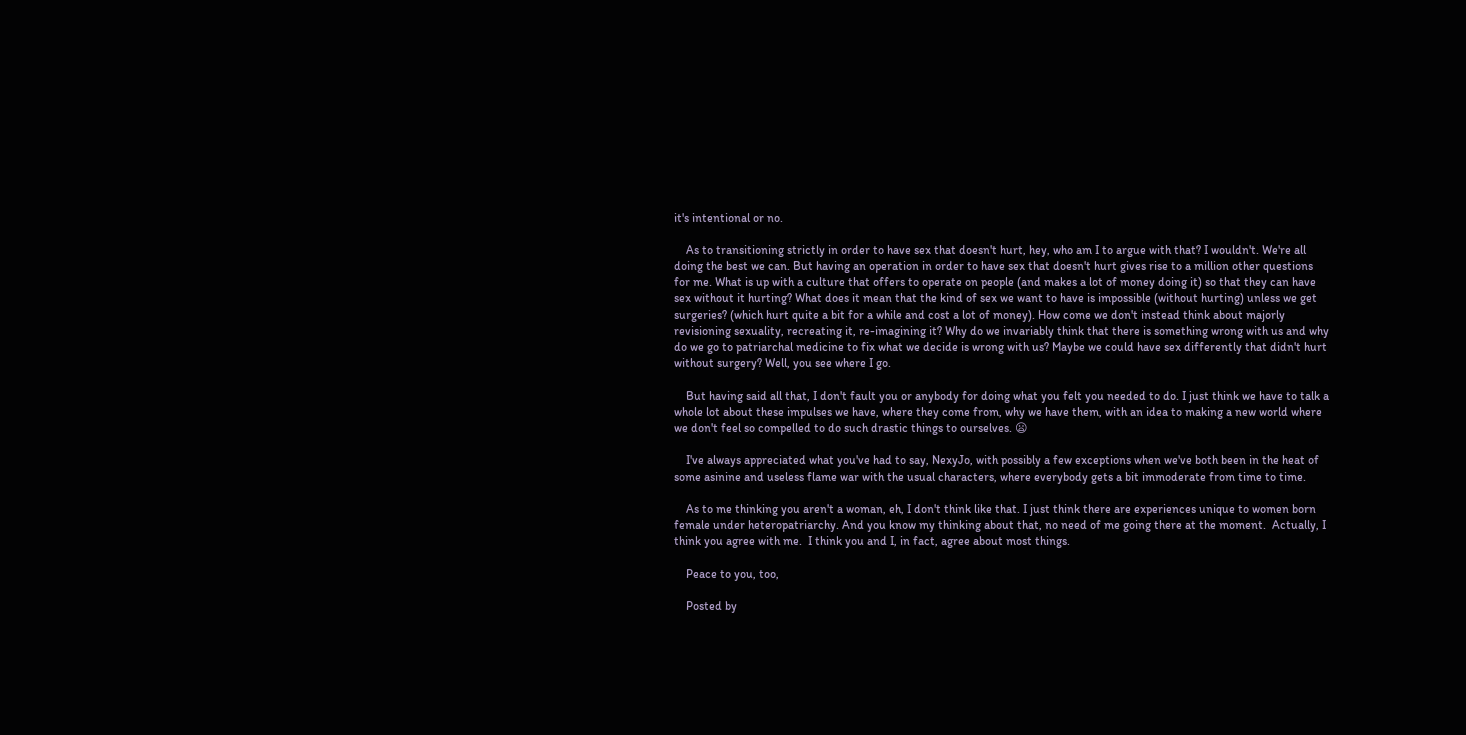it's intentional or no.

    As to transitioning strictly in order to have sex that doesn't hurt, hey, who am I to argue with that? I wouldn't. We're all doing the best we can. But having an operation in order to have sex that doesn't hurt gives rise to a million other questions for me. What is up with a culture that offers to operate on people (and makes a lot of money doing it) so that they can have sex without it hurting? What does it mean that the kind of sex we want to have is impossible (without hurting) unless we get surgeries? (which hurt quite a bit for a while and cost a lot of money). How come we don't instead think about majorly revisioning sexuality, recreating it, re-imagining it? Why do we invariably think that there is something wrong with us and why do we go to patriarchal medicine to fix what we decide is wrong with us? Maybe we could have sex differently that didn't hurt without surgery? Well, you see where I go.

    But having said all that, I don't fault you or anybody for doing what you felt you needed to do. I just think we have to talk a whole lot about these impulses we have, where they come from, why we have them, with an idea to making a new world where we don't feel so compelled to do such drastic things to ourselves. 😦

    I've always appreciated what you've had to say, NexyJo, with possibly a few exceptions when we've both been in the heat of some asinine and useless flame war with the usual characters, where everybody gets a bit immoderate from time to time.

    As to me thinking you aren't a woman, eh, I don't think like that. I just think there are experiences unique to women born female under heteropatriarchy. And you know my thinking about that, no need of me going there at the moment.  Actually, I think you agree with me.  I think you and I, in fact, agree about most things.

    Peace to you, too,

    Posted by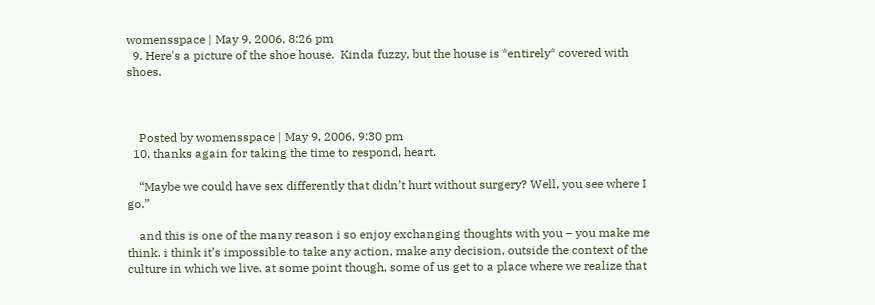womensspace | May 9, 2006, 8:26 pm
  9. Here's a picture of the shoe house.  Kinda fuzzy, but the house is *entirely* covered with shoes.



    Posted by womensspace | May 9, 2006, 9:30 pm
  10. thanks again for taking the time to respond, heart.

    “Maybe we could have sex differently that didn’t hurt without surgery? Well, you see where I go.”

    and this is one of the many reason i so enjoy exchanging thoughts with you – you make me think. i think it’s impossible to take any action, make any decision, outside the context of the culture in which we live. at some point though, some of us get to a place where we realize that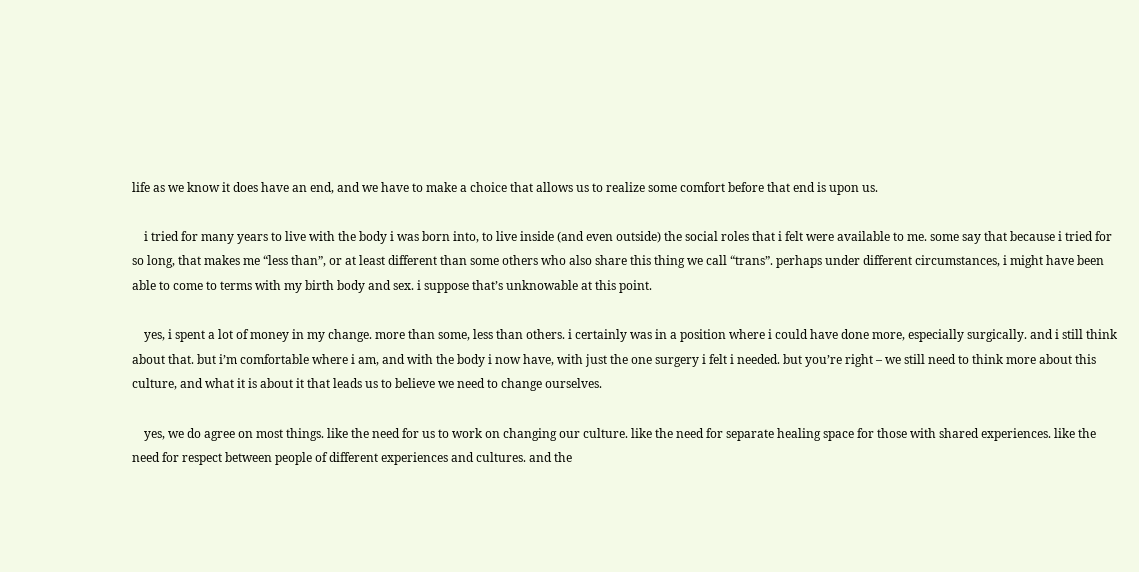life as we know it does have an end, and we have to make a choice that allows us to realize some comfort before that end is upon us.

    i tried for many years to live with the body i was born into, to live inside (and even outside) the social roles that i felt were available to me. some say that because i tried for so long, that makes me “less than”, or at least different than some others who also share this thing we call “trans”. perhaps under different circumstances, i might have been able to come to terms with my birth body and sex. i suppose that’s unknowable at this point.

    yes, i spent a lot of money in my change. more than some, less than others. i certainly was in a position where i could have done more, especially surgically. and i still think about that. but i’m comfortable where i am, and with the body i now have, with just the one surgery i felt i needed. but you’re right – we still need to think more about this culture, and what it is about it that leads us to believe we need to change ourselves.

    yes, we do agree on most things. like the need for us to work on changing our culture. like the need for separate healing space for those with shared experiences. like the need for respect between people of different experiences and cultures. and the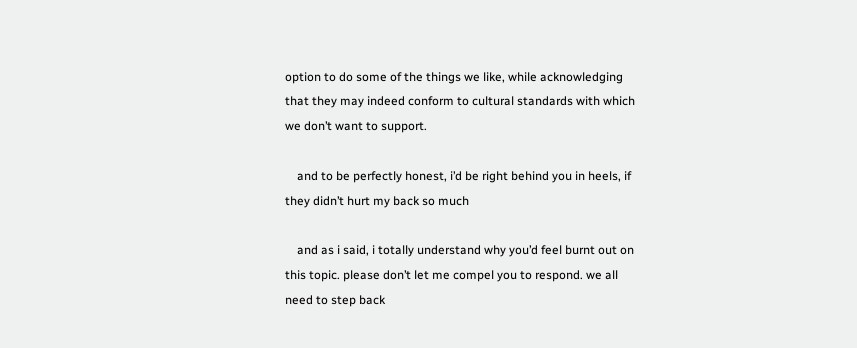option to do some of the things we like, while acknowledging that they may indeed conform to cultural standards with which we don’t want to support.

    and to be perfectly honest, i’d be right behind you in heels, if they didn’t hurt my back so much

    and as i said, i totally understand why you’d feel burnt out on this topic. please don’t let me compel you to respond. we all need to step back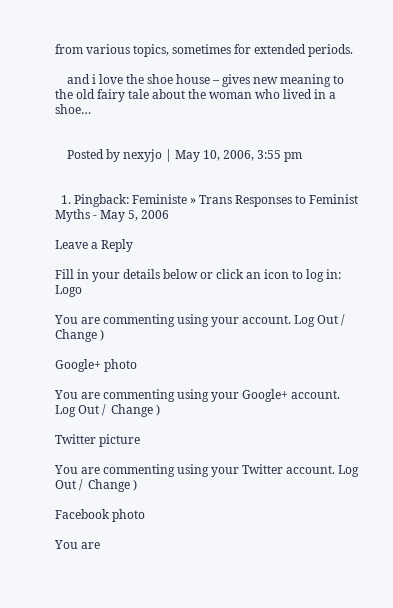from various topics, sometimes for extended periods.

    and i love the shoe house – gives new meaning to the old fairy tale about the woman who lived in a shoe…


    Posted by nexyjo | May 10, 2006, 3:55 pm


  1. Pingback: Feministe » Trans Responses to Feminist Myths - May 5, 2006

Leave a Reply

Fill in your details below or click an icon to log in: Logo

You are commenting using your account. Log Out /  Change )

Google+ photo

You are commenting using your Google+ account. Log Out /  Change )

Twitter picture

You are commenting using your Twitter account. Log Out /  Change )

Facebook photo

You are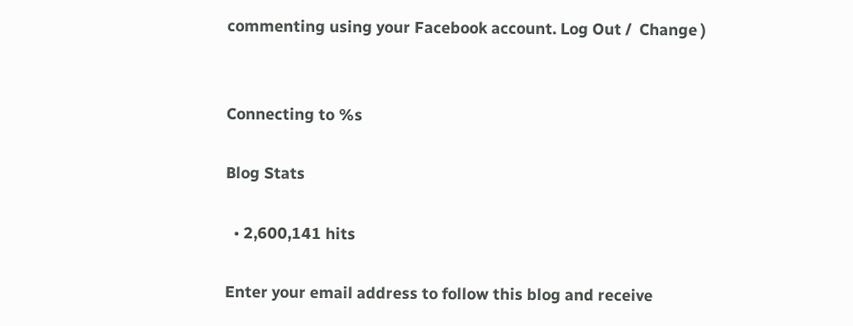commenting using your Facebook account. Log Out /  Change )


Connecting to %s

Blog Stats

  • 2,600,141 hits

Enter your email address to follow this blog and receive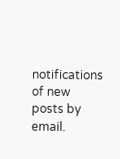notifications of new posts by email.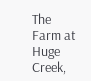The Farm at Huge Creek,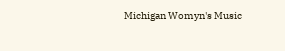Michigan Womyn's Music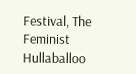Festival, The Feminist Hullaballoo